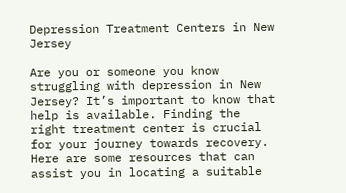Depression Treatment Centers in New Jersey

Are you or someone you know struggling with depression in New Jersey? It’s important to know that help is available. Finding the right treatment center is crucial for your journey towards recovery. Here are some resources that can assist you in locating a suitable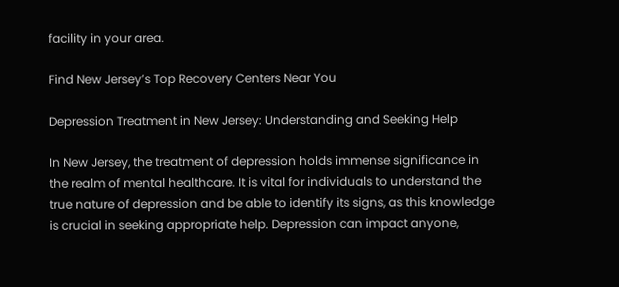facility in your area.

Find New Jersey’s Top Recovery Centers Near You

Depression Treatment in New Jersey: Understanding and Seeking Help

In New Jersey, the treatment of depression holds immense significance in the realm of mental healthcare. It is vital for individuals to understand the true nature of depression and be able to identify its signs, as this knowledge is crucial in seeking appropriate help. Depression can impact anyone,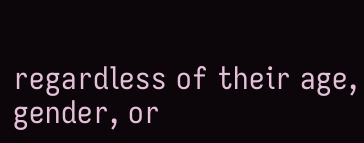regardless of their age, gender, or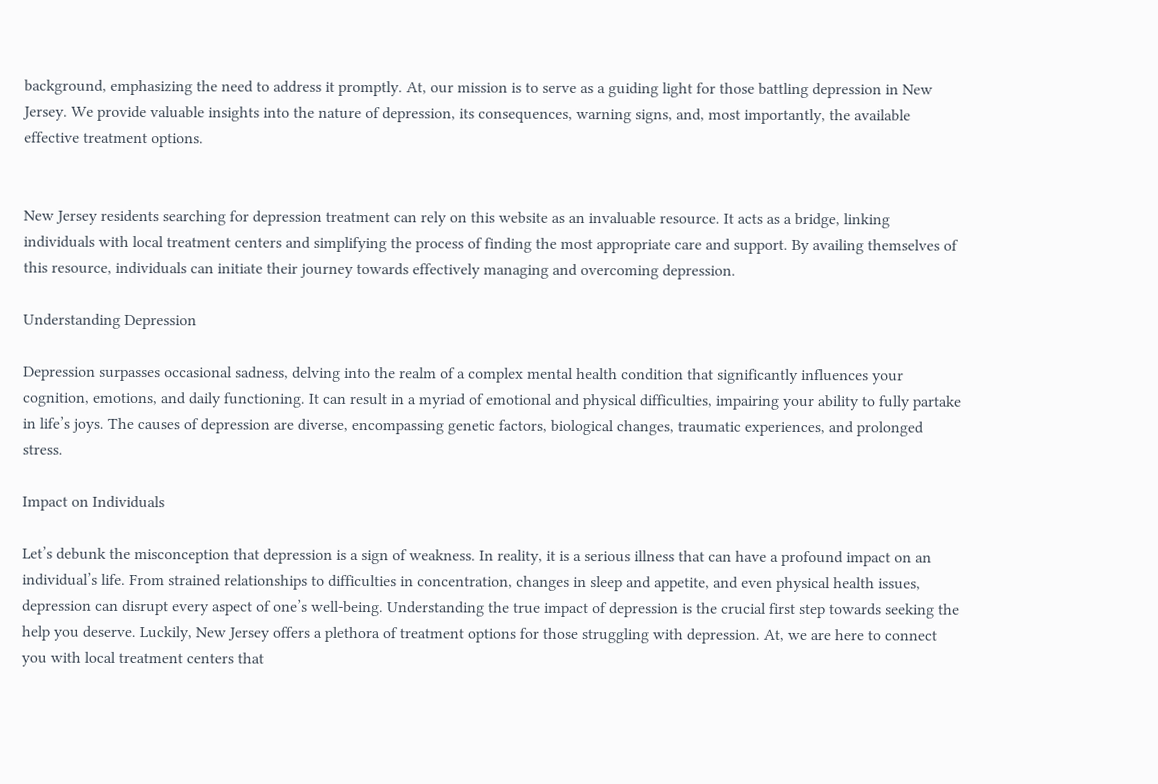background, emphasizing the need to address it promptly. At, our mission is to serve as a guiding light for those battling depression in New Jersey. We provide valuable insights into the nature of depression, its consequences, warning signs, and, most importantly, the available effective treatment options.


New Jersey residents searching for depression treatment can rely on this website as an invaluable resource. It acts as a bridge, linking individuals with local treatment centers and simplifying the process of finding the most appropriate care and support. By availing themselves of this resource, individuals can initiate their journey towards effectively managing and overcoming depression.

Understanding Depression

Depression surpasses occasional sadness, delving into the realm of a complex mental health condition that significantly influences your cognition, emotions, and daily functioning. It can result in a myriad of emotional and physical difficulties, impairing your ability to fully partake in life’s joys. The causes of depression are diverse, encompassing genetic factors, biological changes, traumatic experiences, and prolonged stress.

Impact on Individuals

Let’s debunk the misconception that depression is a sign of weakness. In reality, it is a serious illness that can have a profound impact on an individual’s life. From strained relationships to difficulties in concentration, changes in sleep and appetite, and even physical health issues, depression can disrupt every aspect of one’s well-being. Understanding the true impact of depression is the crucial first step towards seeking the help you deserve. Luckily, New Jersey offers a plethora of treatment options for those struggling with depression. At, we are here to connect you with local treatment centers that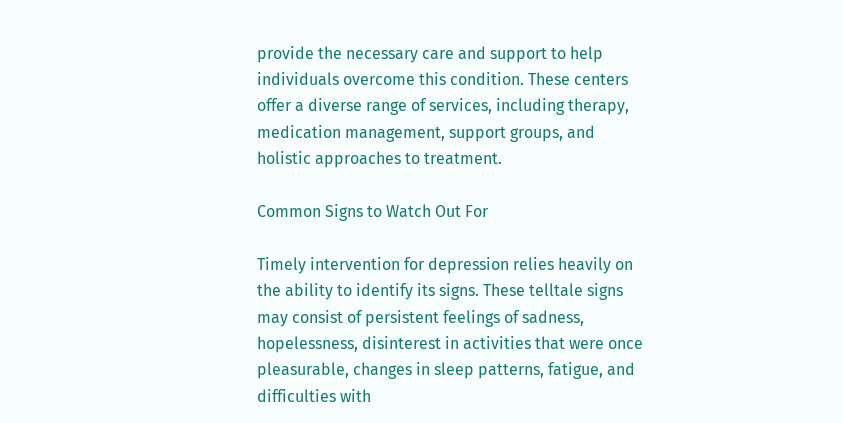provide the necessary care and support to help individuals overcome this condition. These centers offer a diverse range of services, including therapy, medication management, support groups, and holistic approaches to treatment.

Common Signs to Watch Out For

Timely intervention for depression relies heavily on the ability to identify its signs. These telltale signs may consist of persistent feelings of sadness, hopelessness, disinterest in activities that were once pleasurable, changes in sleep patterns, fatigue, and difficulties with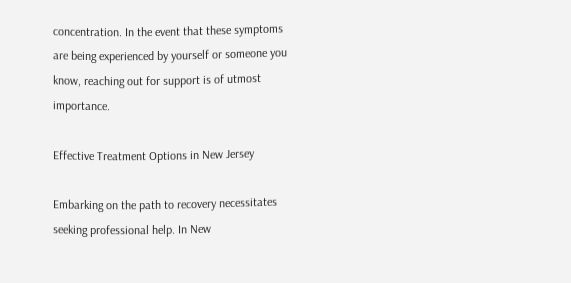concentration. In the event that these symptoms are being experienced by yourself or someone you know, reaching out for support is of utmost importance.

Effective Treatment Options in New Jersey

Embarking on the path to recovery necessitates seeking professional help. In New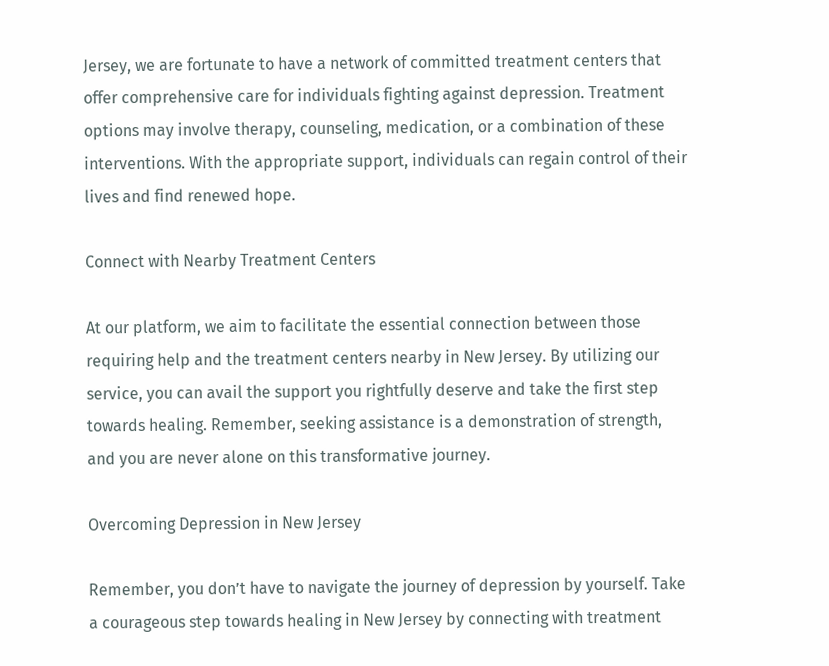Jersey, we are fortunate to have a network of committed treatment centers that offer comprehensive care for individuals fighting against depression. Treatment options may involve therapy, counseling, medication, or a combination of these interventions. With the appropriate support, individuals can regain control of their lives and find renewed hope.

Connect with Nearby Treatment Centers

At our platform, we aim to facilitate the essential connection between those requiring help and the treatment centers nearby in New Jersey. By utilizing our service, you can avail the support you rightfully deserve and take the first step towards healing. Remember, seeking assistance is a demonstration of strength, and you are never alone on this transformative journey.

Overcoming Depression in New Jersey

Remember, you don’t have to navigate the journey of depression by yourself. Take a courageous step towards healing in New Jersey by connecting with treatment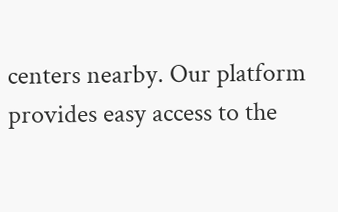centers nearby. Our platform provides easy access to the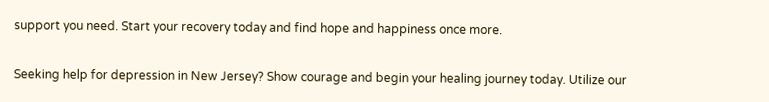support you need. Start your recovery today and find hope and happiness once more.

Seeking help for depression in New Jersey? Show courage and begin your healing journey today. Utilize our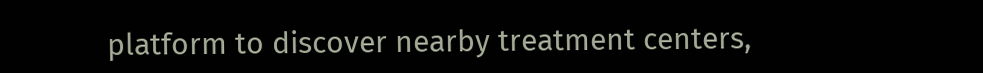platform to discover nearby treatment centers,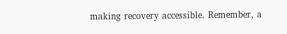making recovery accessible. Remember, a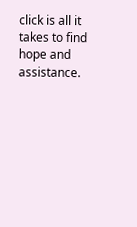click is all it takes to find hope and assistance.